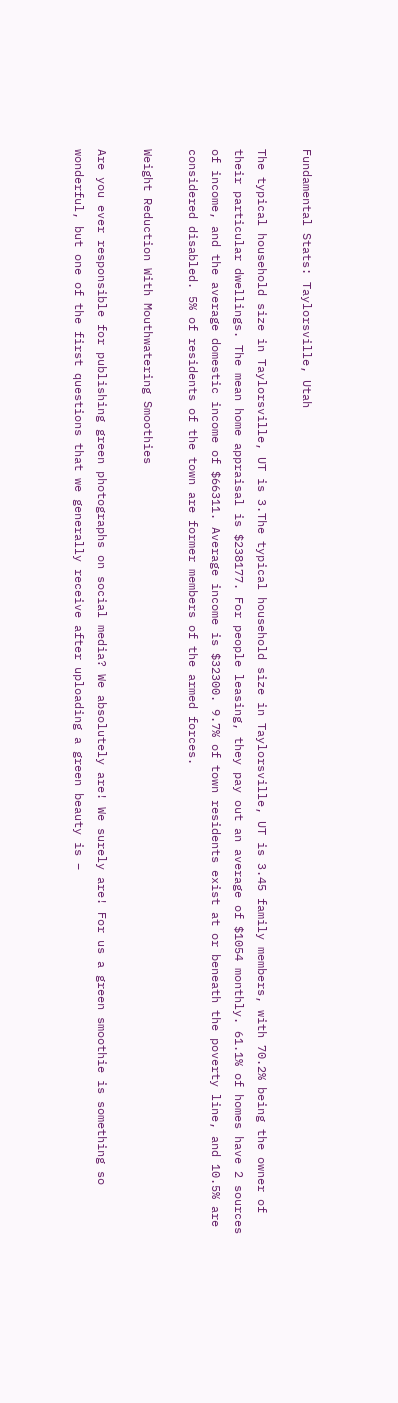Fundamental Stats: Taylorsville, Utah

The typical household size in Taylorsville, UT is 3.The typical household size in Taylorsville, UT is 3.45 family members, with 70.2% being the owner of their particular dwellings. The mean home appraisal is $238177. For people leasing, they pay out an average of $1054 monthly. 61.1% of homes have 2 sources of income, and the average domestic income of $66311. Average income is $32300. 9.7% of town residents exist at or beneath the poverty line, and 10.5% are considered disabled. 5% of residents of the town are former members of the armed forces.

Weight Reduction With Mouthwatering Smoothies

Are you ever responsible for publishing green photographs on social media? We absolutely are! We surely are! For us a green smoothie is something so wonderful, but one of the first questions that we generally receive after uploading a green beauty is –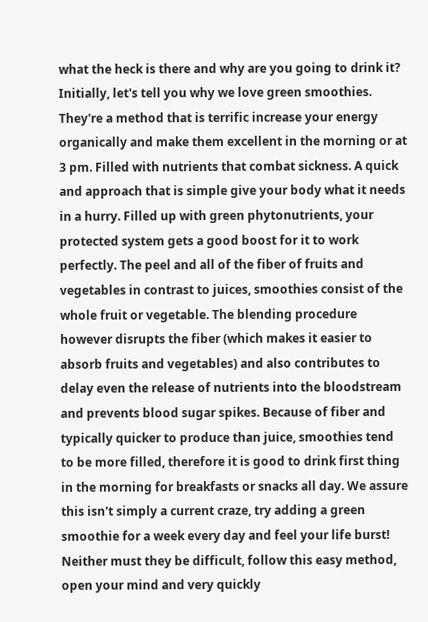what the heck is there and why are you going to drink it? Initially, let's tell you why we love green smoothies. They're a method that is terrific increase your energy organically and make them excellent in the morning or at 3 pm. Filled with nutrients that combat sickness. A quick and approach that is simple give your body what it needs in a hurry. Filled up with green phytonutrients, your protected system gets a good boost for it to work perfectly. The peel and all of the fiber of fruits and vegetables in contrast to juices, smoothies consist of the whole fruit or vegetable. The blending procedure however disrupts the fiber (which makes it easier to absorb fruits and vegetables) and also contributes to delay even the release of nutrients into the bloodstream and prevents blood sugar spikes. Because of fiber and typically quicker to produce than juice, smoothies tend to be more filled, therefore it is good to drink first thing in the morning for breakfasts or snacks all day. We assure this isn't simply a current craze, try adding a green smoothie for a week every day and feel your life burst! Neither must they be difficult, follow this easy method, open your mind and very quickly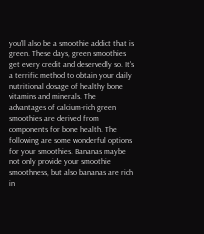you'll also be a smoothie addict that is green. These days, green smoothies get every credit and deservedly so. It's a terrific method to obtain your daily nutritional dosage of healthy bone vitamins and minerals. The advantages of calcium-rich green smoothies are derived from components for bone health. The following are some wonderful options for your smoothies. Bananas maybe not only provide your smoothie smoothness, but also bananas are rich in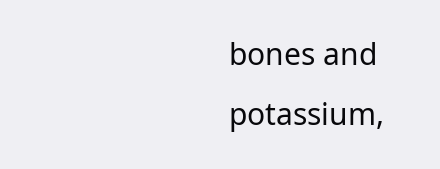bones and potassium,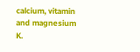calcium, vitamin and magnesium K.